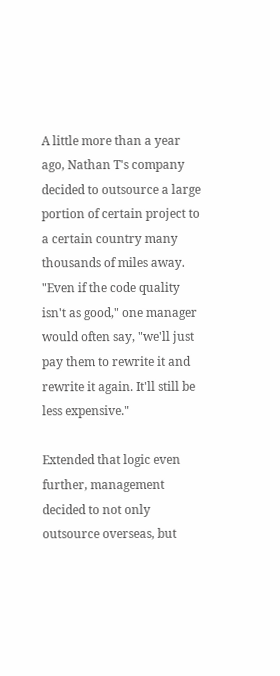A little more than a year ago, Nathan T's company decided to outsource a large portion of certain project to a certain country many thousands of miles away. "Even if the code quality isn't as good," one manager would often say, "we'll just pay them to rewrite it and rewrite it again. It'll still be less expensive."

Extended that logic even further, management decided to not only outsource overseas, but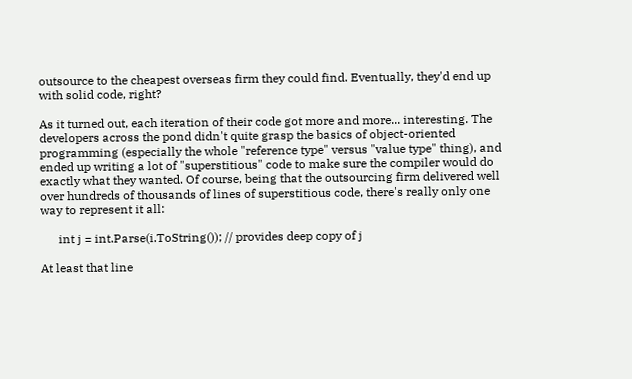outsource to the cheapest overseas firm they could find. Eventually, they'd end up with solid code, right?

As it turned out, each iteration of their code got more and more... interesting. The developers across the pond didn't quite grasp the basics of object-oriented programming (especially the whole "reference type" versus "value type" thing), and ended up writing a lot of "superstitious" code to make sure the compiler would do exactly what they wanted. Of course, being that the outsourcing firm delivered well over hundreds of thousands of lines of superstitious code, there's really only one way to represent it all:

      int j = int.Parse(i.ToString()); // provides deep copy of j

At least that line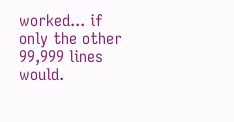worked... if only the other 99,999 lines would.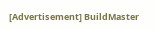[Advertisement] BuildMaster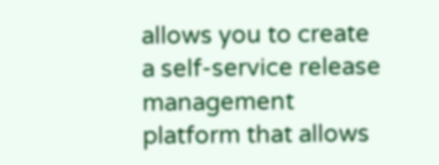allows you to create a self-service release management platform that allows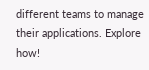different teams to manage their applications. Explore how!